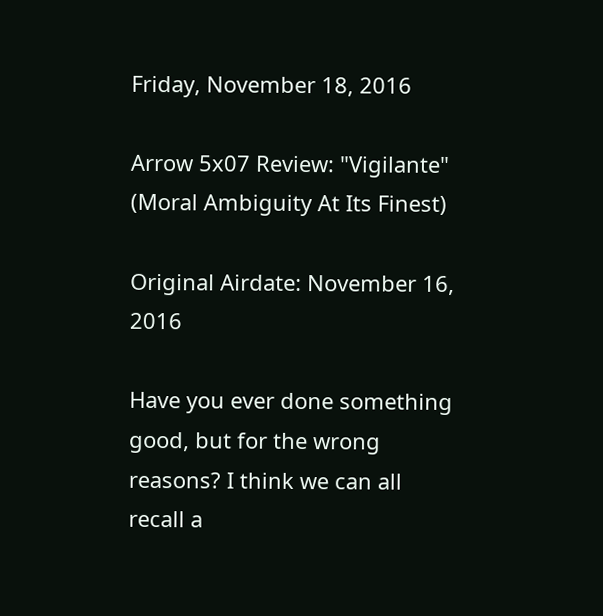Friday, November 18, 2016

Arrow 5x07 Review: "Vigilante" (Moral Ambiguity At Its Finest)

Original Airdate: November 16, 2016

Have you ever done something good, but for the wrong reasons? I think we can all recall a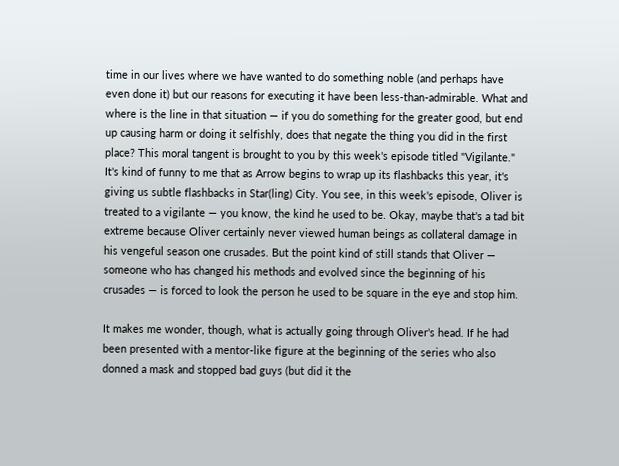time in our lives where we have wanted to do something noble (and perhaps have even done it) but our reasons for executing it have been less-than-admirable. What and where is the line in that situation — if you do something for the greater good, but end up causing harm or doing it selfishly, does that negate the thing you did in the first place? This moral tangent is brought to you by this week's episode titled "Vigilante." It's kind of funny to me that as Arrow begins to wrap up its flashbacks this year, it's giving us subtle flashbacks in Star(ling) City. You see, in this week's episode, Oliver is treated to a vigilante — you know, the kind he used to be. Okay, maybe that's a tad bit extreme because Oliver certainly never viewed human beings as collateral damage in his vengeful season one crusades. But the point kind of still stands that Oliver — someone who has changed his methods and evolved since the beginning of his crusades — is forced to look the person he used to be square in the eye and stop him.

It makes me wonder, though, what is actually going through Oliver's head. If he had been presented with a mentor-like figure at the beginning of the series who also donned a mask and stopped bad guys (but did it the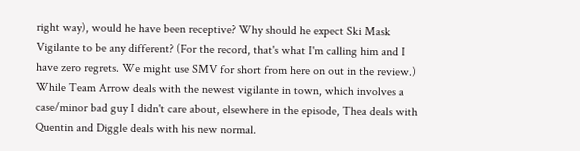right way), would he have been receptive? Why should he expect Ski Mask Vigilante to be any different? (For the record, that's what I'm calling him and I have zero regrets. We might use SMV for short from here on out in the review.) While Team Arrow deals with the newest vigilante in town, which involves a case/minor bad guy I didn't care about, elsewhere in the episode, Thea deals with Quentin and Diggle deals with his new normal.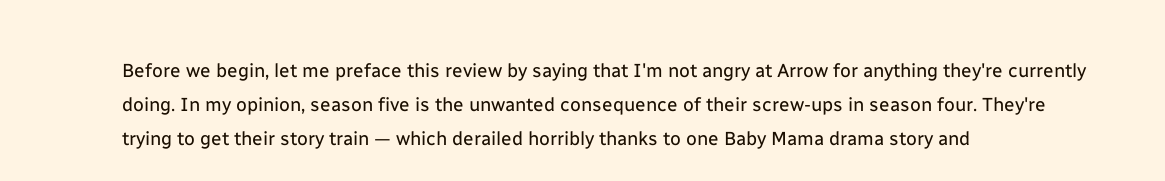Before we begin, let me preface this review by saying that I'm not angry at Arrow for anything they're currently doing. In my opinion, season five is the unwanted consequence of their screw-ups in season four. They're trying to get their story train — which derailed horribly thanks to one Baby Mama drama story and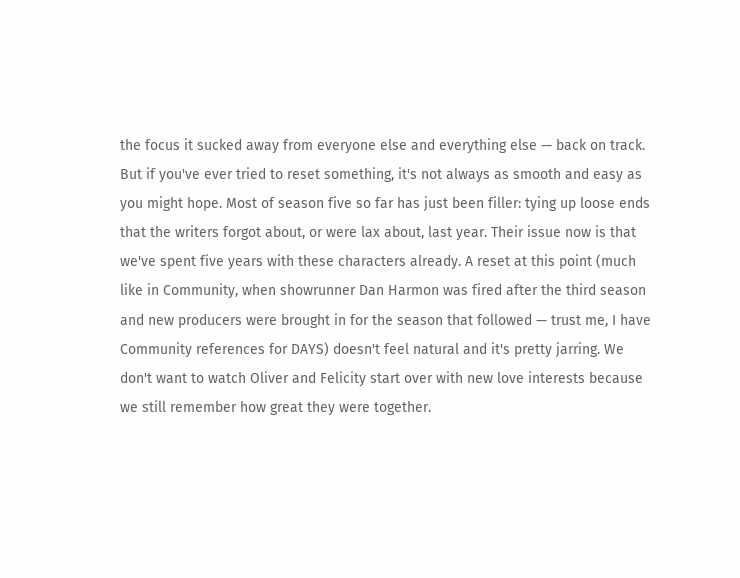the focus it sucked away from everyone else and everything else — back on track. But if you've ever tried to reset something, it's not always as smooth and easy as you might hope. Most of season five so far has just been filler: tying up loose ends that the writers forgot about, or were lax about, last year. Their issue now is that we've spent five years with these characters already. A reset at this point (much like in Community, when showrunner Dan Harmon was fired after the third season and new producers were brought in for the season that followed — trust me, I have Community references for DAYS) doesn't feel natural and it's pretty jarring. We don't want to watch Oliver and Felicity start over with new love interests because we still remember how great they were together.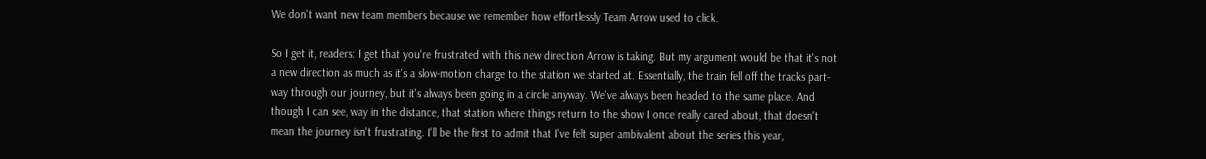We don't want new team members because we remember how effortlessly Team Arrow used to click.

So I get it, readers: I get that you're frustrated with this new direction Arrow is taking. But my argument would be that it's not a new direction as much as it's a slow-motion charge to the station we started at. Essentially, the train fell off the tracks part-way through our journey, but it's always been going in a circle anyway. We've always been headed to the same place. And though I can see, way in the distance, that station where things return to the show I once really cared about, that doesn't mean the journey isn't frustrating. I'll be the first to admit that I've felt super ambivalent about the series this year,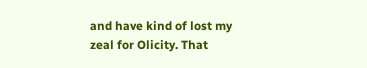and have kind of lost my zeal for Olicity. That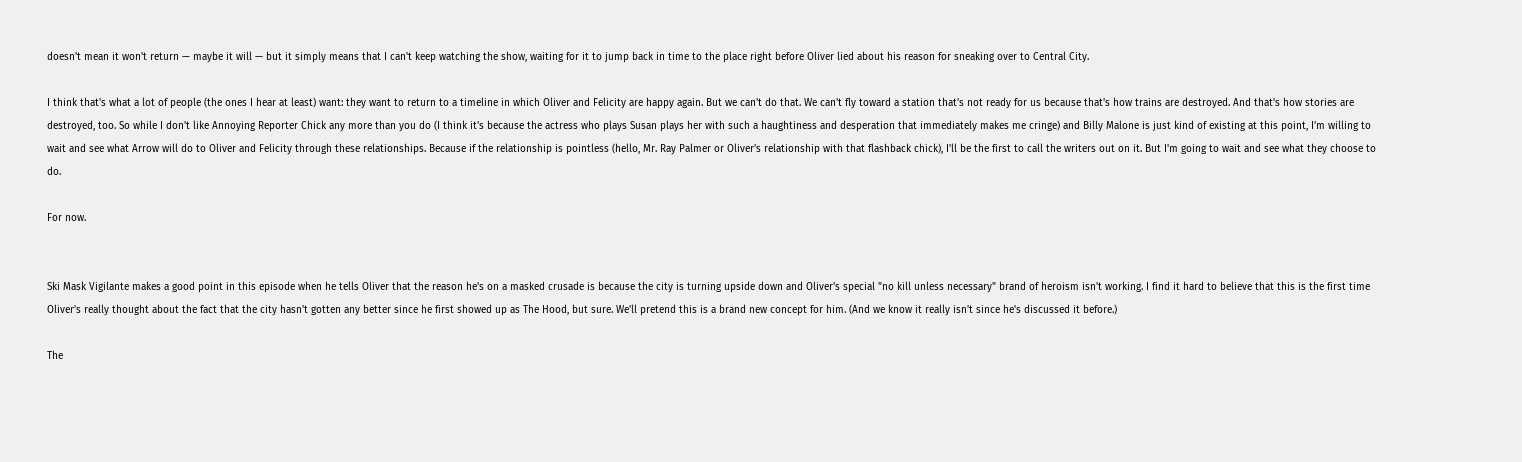doesn't mean it won't return — maybe it will — but it simply means that I can't keep watching the show, waiting for it to jump back in time to the place right before Oliver lied about his reason for sneaking over to Central City.

I think that's what a lot of people (the ones I hear at least) want: they want to return to a timeline in which Oliver and Felicity are happy again. But we can't do that. We can't fly toward a station that's not ready for us because that's how trains are destroyed. And that's how stories are destroyed, too. So while I don't like Annoying Reporter Chick any more than you do (I think it's because the actress who plays Susan plays her with such a haughtiness and desperation that immediately makes me cringe) and Billy Malone is just kind of existing at this point, I'm willing to wait and see what Arrow will do to Oliver and Felicity through these relationships. Because if the relationship is pointless (hello, Mr. Ray Palmer or Oliver's relationship with that flashback chick), I'll be the first to call the writers out on it. But I'm going to wait and see what they choose to do.

For now.


Ski Mask Vigilante makes a good point in this episode when he tells Oliver that the reason he's on a masked crusade is because the city is turning upside down and Oliver's special "no kill unless necessary" brand of heroism isn't working. I find it hard to believe that this is the first time Oliver's really thought about the fact that the city hasn't gotten any better since he first showed up as The Hood, but sure. We'll pretend this is a brand new concept for him. (And we know it really isn't since he's discussed it before.)

The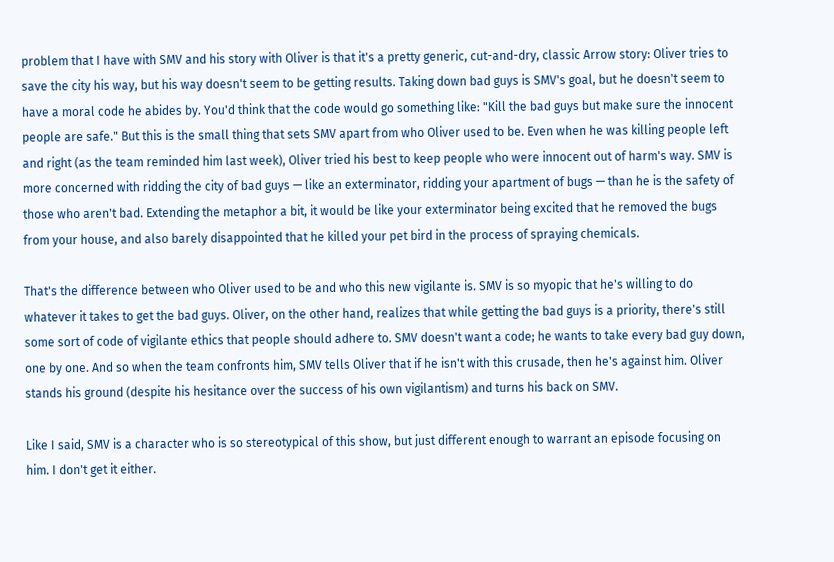problem that I have with SMV and his story with Oliver is that it's a pretty generic, cut-and-dry, classic Arrow story: Oliver tries to save the city his way, but his way doesn't seem to be getting results. Taking down bad guys is SMV's goal, but he doesn't seem to have a moral code he abides by. You'd think that the code would go something like: "Kill the bad guys but make sure the innocent people are safe." But this is the small thing that sets SMV apart from who Oliver used to be. Even when he was killing people left and right (as the team reminded him last week), Oliver tried his best to keep people who were innocent out of harm's way. SMV is more concerned with ridding the city of bad guys — like an exterminator, ridding your apartment of bugs — than he is the safety of those who aren't bad. Extending the metaphor a bit, it would be like your exterminator being excited that he removed the bugs from your house, and also barely disappointed that he killed your pet bird in the process of spraying chemicals.

That's the difference between who Oliver used to be and who this new vigilante is. SMV is so myopic that he's willing to do whatever it takes to get the bad guys. Oliver, on the other hand, realizes that while getting the bad guys is a priority, there's still some sort of code of vigilante ethics that people should adhere to. SMV doesn't want a code; he wants to take every bad guy down, one by one. And so when the team confronts him, SMV tells Oliver that if he isn't with this crusade, then he's against him. Oliver stands his ground (despite his hesitance over the success of his own vigilantism) and turns his back on SMV.

Like I said, SMV is a character who is so stereotypical of this show, but just different enough to warrant an episode focusing on him. I don't get it either.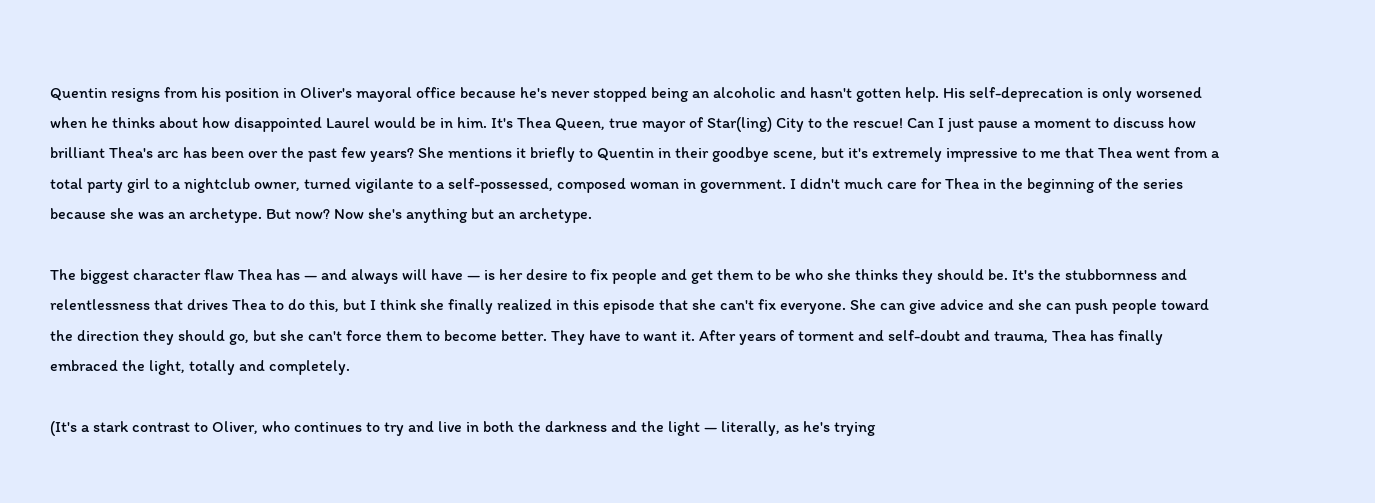Quentin resigns from his position in Oliver's mayoral office because he's never stopped being an alcoholic and hasn't gotten help. His self-deprecation is only worsened when he thinks about how disappointed Laurel would be in him. It's Thea Queen, true mayor of Star(ling) City to the rescue! Can I just pause a moment to discuss how brilliant Thea's arc has been over the past few years? She mentions it briefly to Quentin in their goodbye scene, but it's extremely impressive to me that Thea went from a total party girl to a nightclub owner, turned vigilante to a self-possessed, composed woman in government. I didn't much care for Thea in the beginning of the series because she was an archetype. But now? Now she's anything but an archetype.

The biggest character flaw Thea has — and always will have — is her desire to fix people and get them to be who she thinks they should be. It's the stubbornness and relentlessness that drives Thea to do this, but I think she finally realized in this episode that she can't fix everyone. She can give advice and she can push people toward the direction they should go, but she can't force them to become better. They have to want it. After years of torment and self-doubt and trauma, Thea has finally embraced the light, totally and completely.

(It's a stark contrast to Oliver, who continues to try and live in both the darkness and the light — literally, as he's trying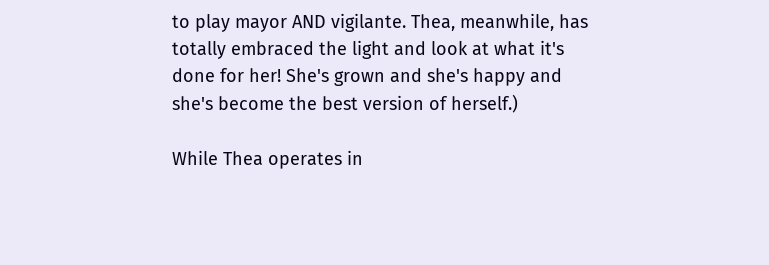to play mayor AND vigilante. Thea, meanwhile, has totally embraced the light and look at what it's done for her! She's grown and she's happy and she's become the best version of herself.)

While Thea operates in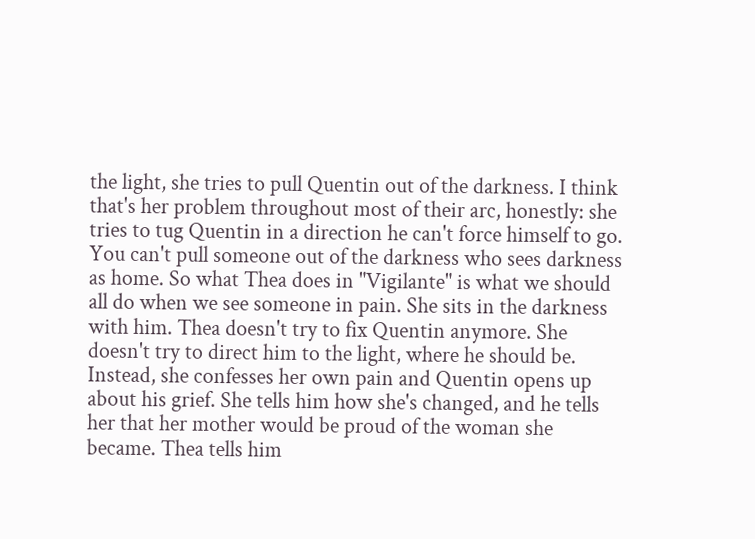the light, she tries to pull Quentin out of the darkness. I think that's her problem throughout most of their arc, honestly: she tries to tug Quentin in a direction he can't force himself to go. You can't pull someone out of the darkness who sees darkness as home. So what Thea does in "Vigilante" is what we should all do when we see someone in pain. She sits in the darkness with him. Thea doesn't try to fix Quentin anymore. She doesn't try to direct him to the light, where he should be. Instead, she confesses her own pain and Quentin opens up about his grief. She tells him how she's changed, and he tells her that her mother would be proud of the woman she became. Thea tells him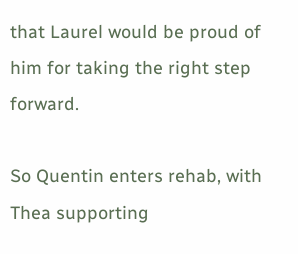that Laurel would be proud of him for taking the right step forward.

So Quentin enters rehab, with Thea supporting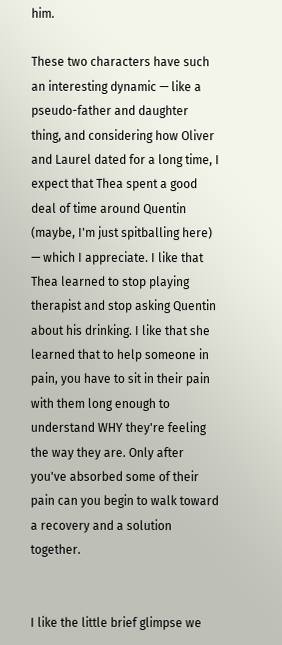him.

These two characters have such an interesting dynamic — like a pseudo-father and daughter thing, and considering how Oliver and Laurel dated for a long time, I expect that Thea spent a good deal of time around Quentin (maybe, I'm just spitballing here) — which I appreciate. I like that Thea learned to stop playing therapist and stop asking Quentin about his drinking. I like that she learned that to help someone in pain, you have to sit in their pain with them long enough to understand WHY they're feeling the way they are. Only after you've absorbed some of their pain can you begin to walk toward a recovery and a solution together.


I like the little brief glimpse we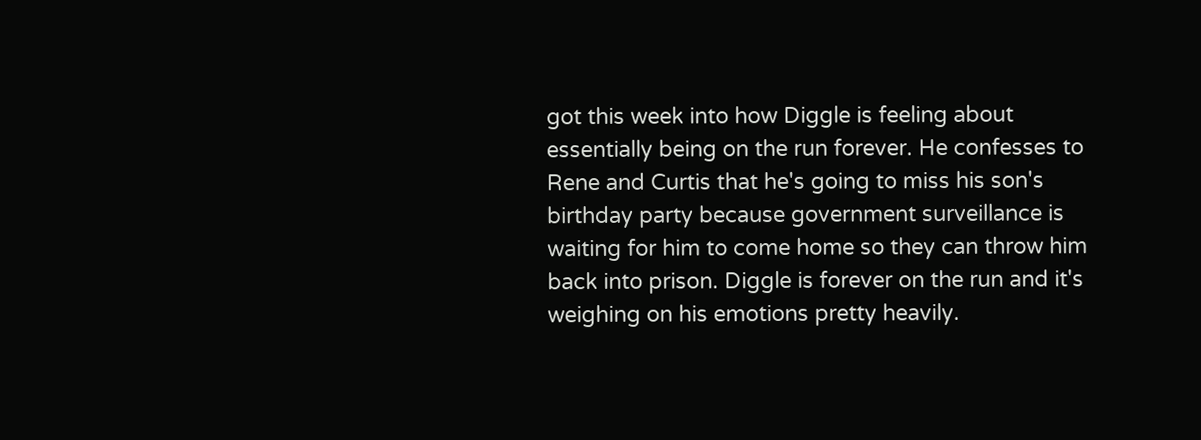got this week into how Diggle is feeling about essentially being on the run forever. He confesses to Rene and Curtis that he's going to miss his son's birthday party because government surveillance is waiting for him to come home so they can throw him back into prison. Diggle is forever on the run and it's weighing on his emotions pretty heavily.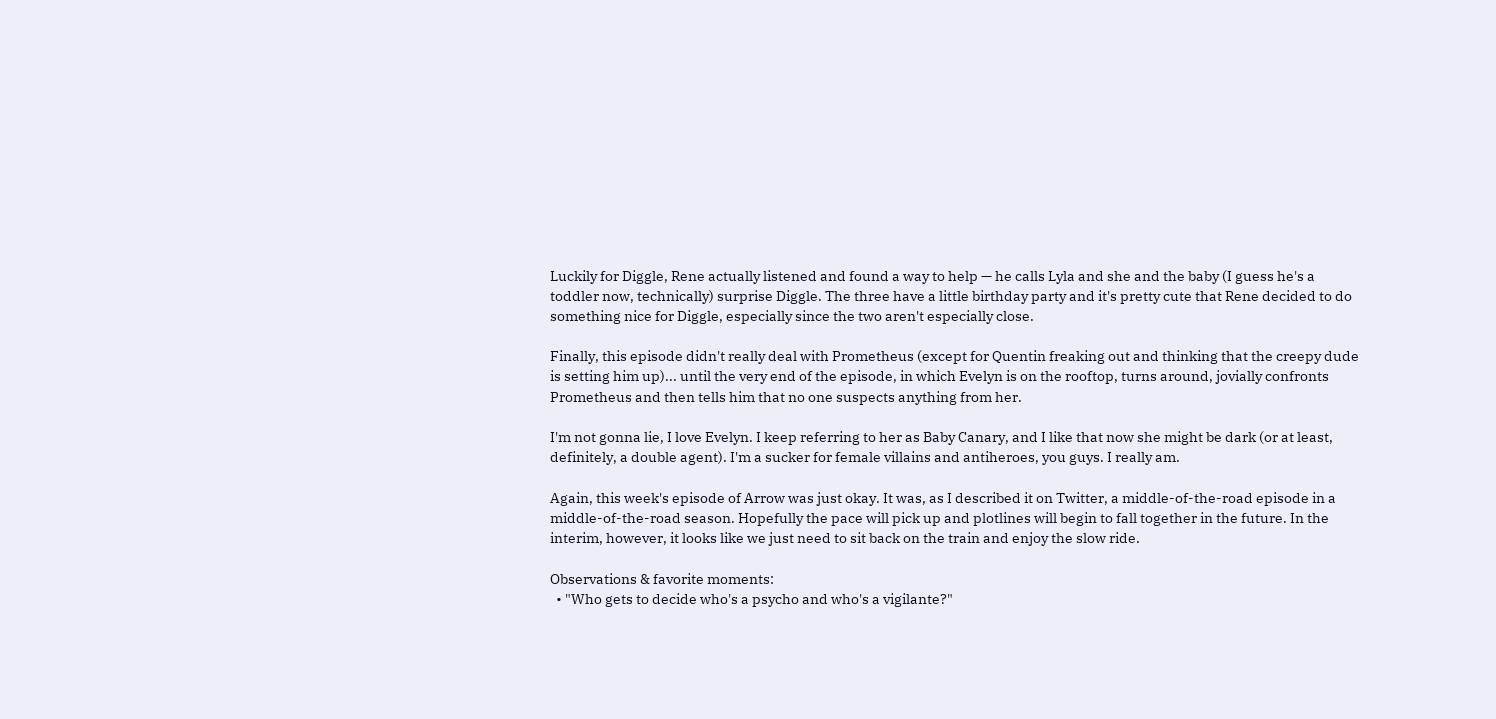Luckily for Diggle, Rene actually listened and found a way to help — he calls Lyla and she and the baby (I guess he's a toddler now, technically) surprise Diggle. The three have a little birthday party and it's pretty cute that Rene decided to do something nice for Diggle, especially since the two aren't especially close.

Finally, this episode didn't really deal with Prometheus (except for Quentin freaking out and thinking that the creepy dude is setting him up)... until the very end of the episode, in which Evelyn is on the rooftop, turns around, jovially confronts Prometheus and then tells him that no one suspects anything from her.

I'm not gonna lie, I love Evelyn. I keep referring to her as Baby Canary, and I like that now she might be dark (or at least, definitely, a double agent). I'm a sucker for female villains and antiheroes, you guys. I really am.

Again, this week's episode of Arrow was just okay. It was, as I described it on Twitter, a middle-of-the-road episode in a middle-of-the-road season. Hopefully the pace will pick up and plotlines will begin to fall together in the future. In the interim, however, it looks like we just need to sit back on the train and enjoy the slow ride.

Observations & favorite moments:
  • "Who gets to decide who's a psycho and who's a vigilante?"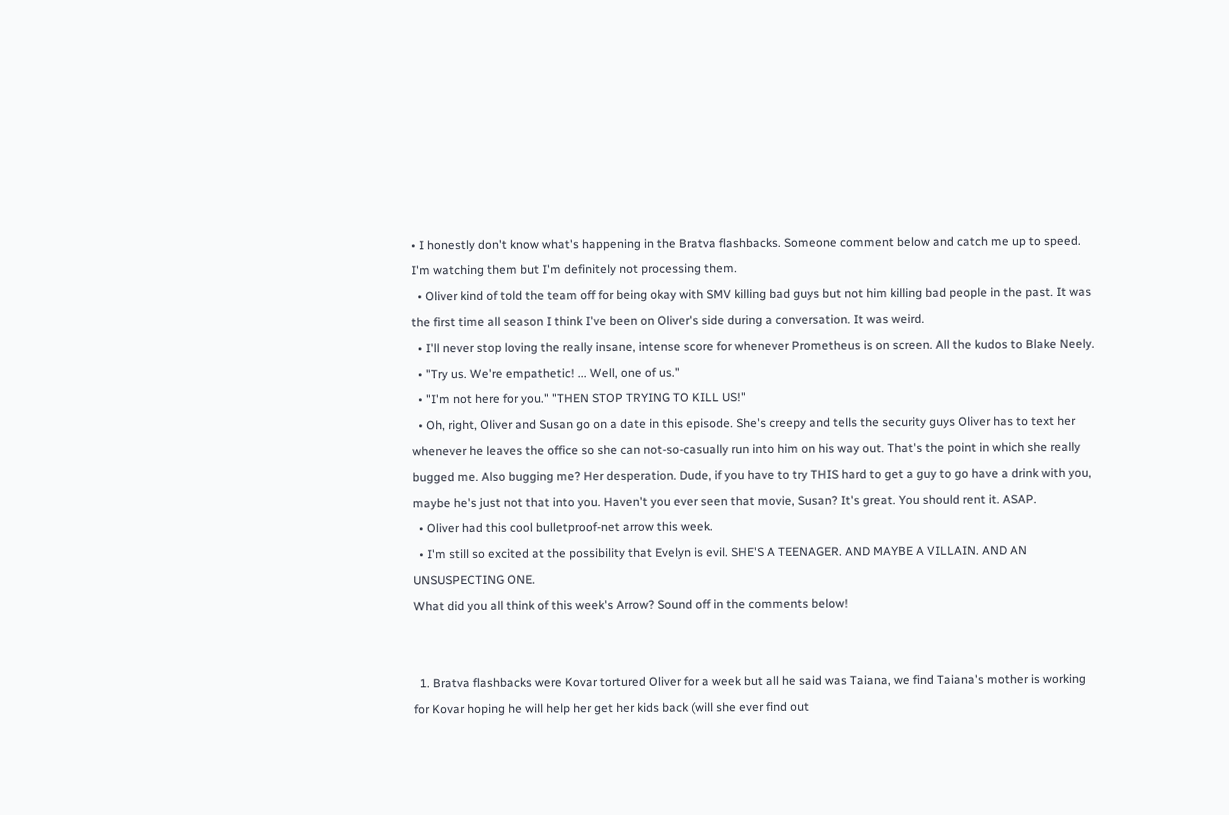• I honestly don't know what's happening in the Bratva flashbacks. Someone comment below and catch me up to speed. I'm watching them but I'm definitely not processing them.
  • Oliver kind of told the team off for being okay with SMV killing bad guys but not him killing bad people in the past. It was the first time all season I think I've been on Oliver's side during a conversation. It was weird.
  • I'll never stop loving the really insane, intense score for whenever Prometheus is on screen. All the kudos to Blake Neely.
  • "Try us. We're empathetic! ... Well, one of us."
  • "I'm not here for you." "THEN STOP TRYING TO KILL US!"
  • Oh, right, Oliver and Susan go on a date in this episode. She's creepy and tells the security guys Oliver has to text her whenever he leaves the office so she can not-so-casually run into him on his way out. That's the point in which she really bugged me. Also bugging me? Her desperation. Dude, if you have to try THIS hard to get a guy to go have a drink with you, maybe he's just not that into you. Haven't you ever seen that movie, Susan? It's great. You should rent it. ASAP.
  • Oliver had this cool bulletproof-net arrow this week.
  • I'm still so excited at the possibility that Evelyn is evil. SHE'S A TEENAGER. AND MAYBE A VILLAIN. AND AN UNSUSPECTING ONE.
What did you all think of this week's Arrow? Sound off in the comments below!


  1. Bratva flashbacks were Kovar tortured Oliver for a week but all he said was Taiana, we find Taiana's mother is working for Kovar hoping he will help her get her kids back (will she ever find out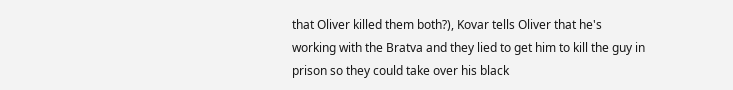that Oliver killed them both?), Kovar tells Oliver that he's working with the Bratva and they lied to get him to kill the guy in prison so they could take over his black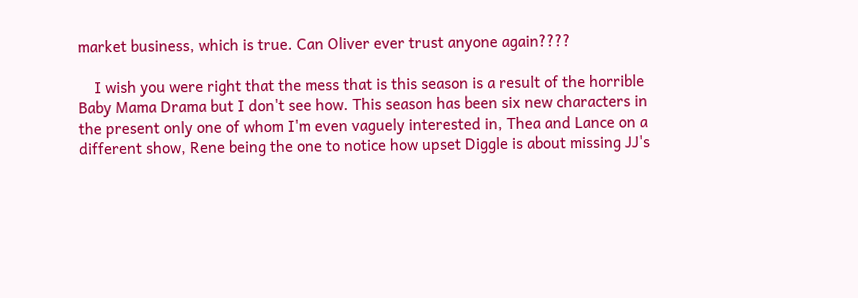market business, which is true. Can Oliver ever trust anyone again????

    I wish you were right that the mess that is this season is a result of the horrible Baby Mama Drama but I don't see how. This season has been six new characters in the present only one of whom I'm even vaguely interested in, Thea and Lance on a different show, Rene being the one to notice how upset Diggle is about missing JJ's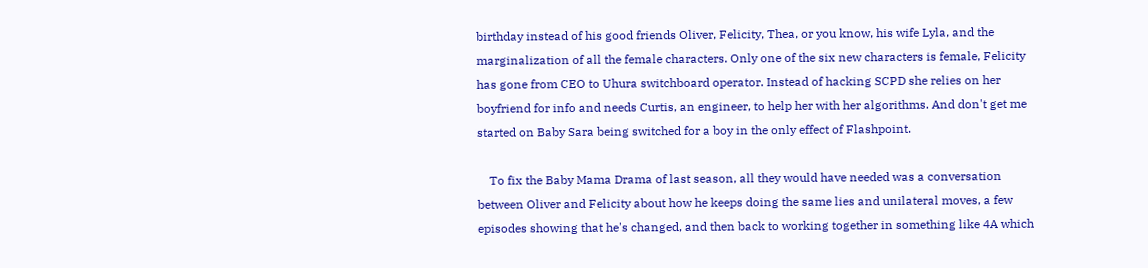birthday instead of his good friends Oliver, Felicity, Thea, or you know, his wife Lyla, and the marginalization of all the female characters. Only one of the six new characters is female, Felicity has gone from CEO to Uhura switchboard operator. Instead of hacking SCPD she relies on her boyfriend for info and needs Curtis, an engineer, to help her with her algorithms. And don't get me started on Baby Sara being switched for a boy in the only effect of Flashpoint.

    To fix the Baby Mama Drama of last season, all they would have needed was a conversation between Oliver and Felicity about how he keeps doing the same lies and unilateral moves, a few episodes showing that he's changed, and then back to working together in something like 4A which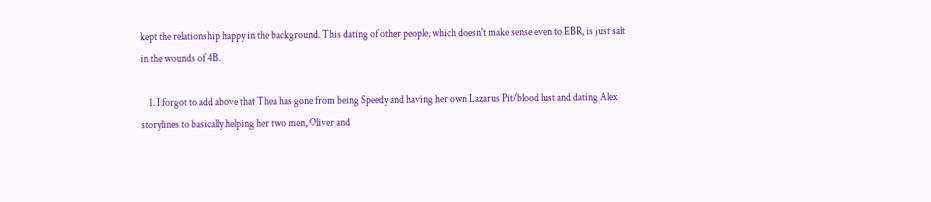kept the relationship happy in the background. This dating of other people, which doesn't make sense even to EBR, is just salt in the wounds of 4B.

    1. I forgot to add above that Thea has gone from being Speedy and having her own Lazarus Pit/blood lust and dating Alex storylines to basically helping her two men, Oliver and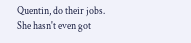Quentin, do their jobs. She hasn't even got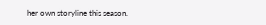her own storyline this season.